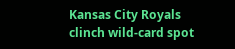Kansas City Royals clinch wild-card spot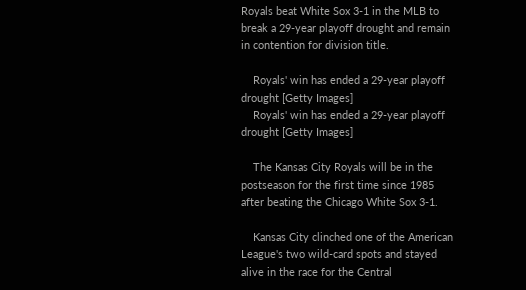Royals beat White Sox 3-1 in the MLB to break a 29-year playoff drought and remain in contention for division title.

    Royals' win has ended a 29-year playoff drought [Getty Images]
    Royals' win has ended a 29-year playoff drought [Getty Images]

    The Kansas City Royals will be in the postseason for the first time since 1985 after beating the Chicago White Sox 3-1.

    Kansas City clinched one of the American League's two wild-card spots and stayed alive in the race for the Central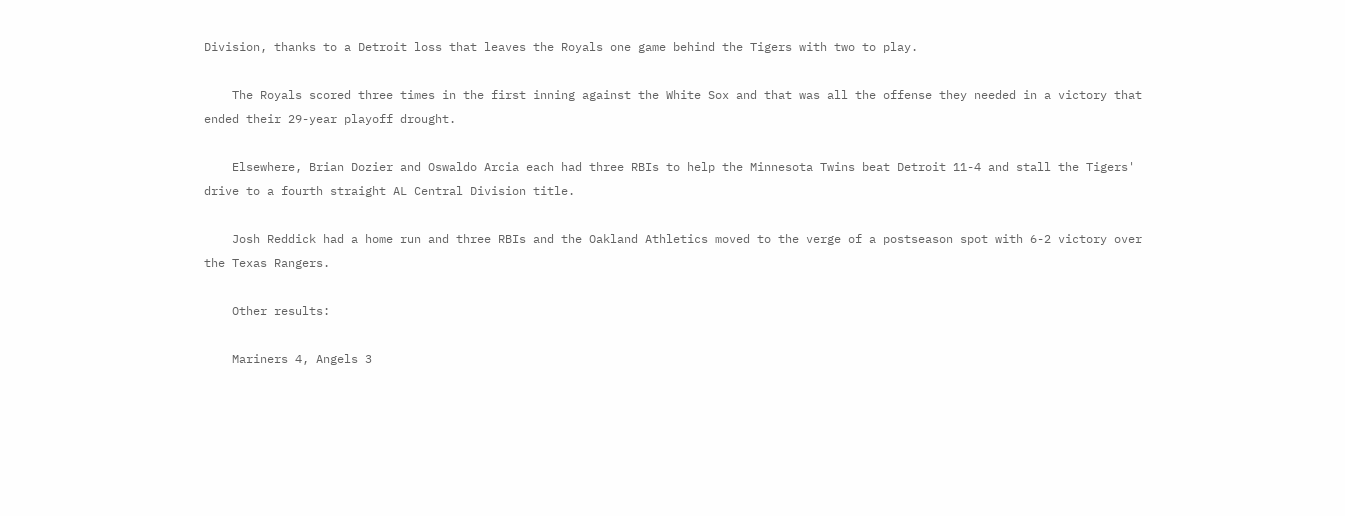Division, thanks to a Detroit loss that leaves the Royals one game behind the Tigers with two to play.

    The Royals scored three times in the first inning against the White Sox and that was all the offense they needed in a victory that ended their 29-year playoff drought.

    Elsewhere, Brian Dozier and Oswaldo Arcia each had three RBIs to help the Minnesota Twins beat Detroit 11-4 and stall the Tigers' drive to a fourth straight AL Central Division title.

    Josh Reddick had a home run and three RBIs and the Oakland Athletics moved to the verge of a postseason spot with 6-2 victory over the Texas Rangers.

    Other results:

    Mariners 4, Angels 3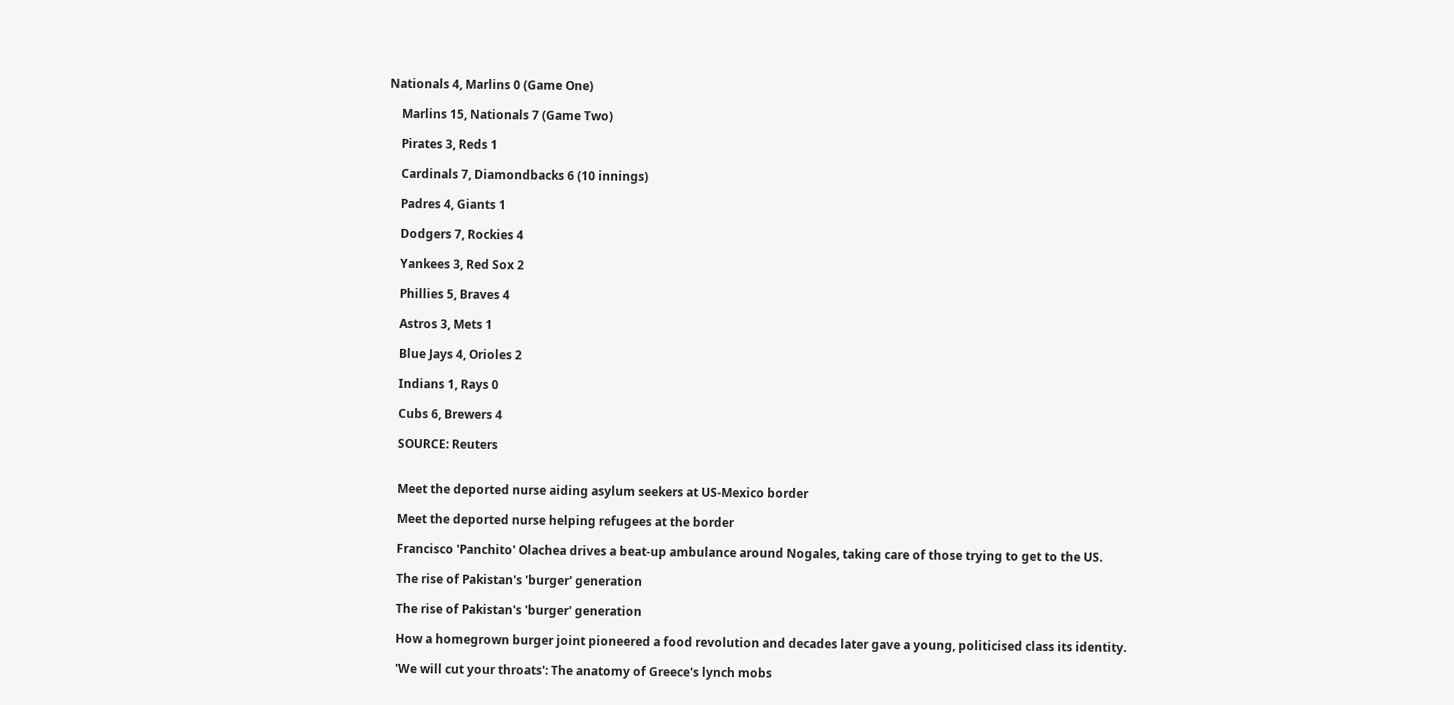Nationals 4, Marlins 0 (Game One)

    Marlins 15, Nationals 7 (Game Two)

    Pirates 3, Reds 1

    Cardinals 7, Diamondbacks 6 (10 innings)

    Padres 4, Giants 1

    Dodgers 7, Rockies 4

    Yankees 3, Red Sox 2

    Phillies 5, Braves 4

    Astros 3, Mets 1

    Blue Jays 4, Orioles 2

    Indians 1, Rays 0

    Cubs 6, Brewers 4

    SOURCE: Reuters


    Meet the deported nurse aiding asylum seekers at US-Mexico border

    Meet the deported nurse helping refugees at the border

    Francisco 'Panchito' Olachea drives a beat-up ambulance around Nogales, taking care of those trying to get to the US.

    The rise of Pakistan's 'burger' generation

    The rise of Pakistan's 'burger' generation

    How a homegrown burger joint pioneered a food revolution and decades later gave a young, politicised class its identity.

    'We will cut your throats': The anatomy of Greece's lynch mobs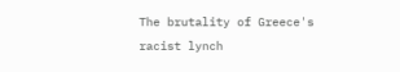The brutality of Greece's racist lynch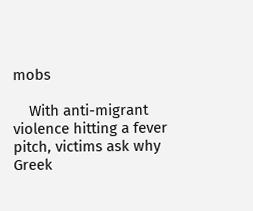mobs

    With anti-migrant violence hitting a fever pitch, victims ask why Greek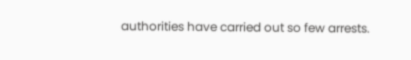authorities have carried out so few arrests.